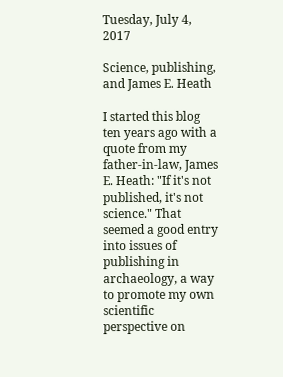Tuesday, July 4, 2017

Science, publishing, and James E. Heath

I started this blog ten years ago with a quote from my father-in-law, James E. Heath: "If it's not published, it's not science." That seemed a good entry into issues of publishing in archaeology, a way to promote my own scientific perspective on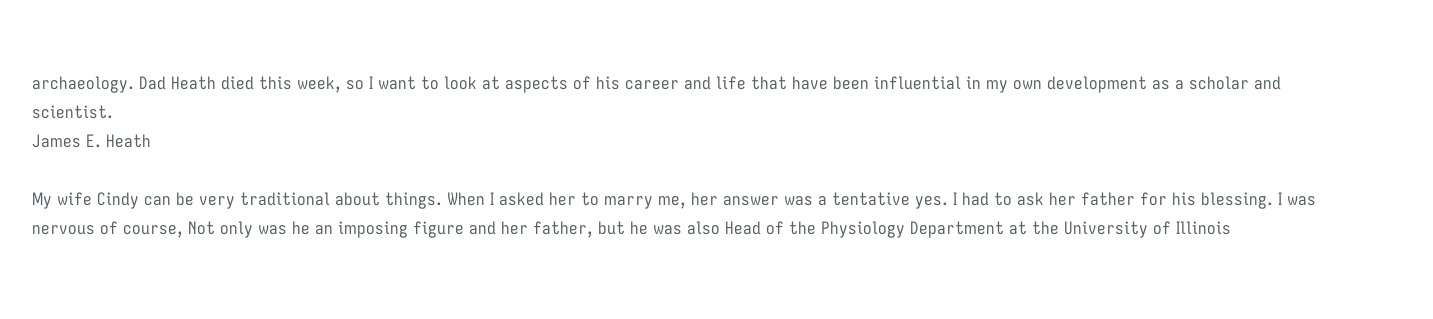archaeology. Dad Heath died this week, so I want to look at aspects of his career and life that have been influential in my own development as a scholar and scientist.
James E. Heath

My wife Cindy can be very traditional about things. When I asked her to marry me, her answer was a tentative yes. I had to ask her father for his blessing. I was nervous of course, Not only was he an imposing figure and her father, but he was also Head of the Physiology Department at the University of Illinois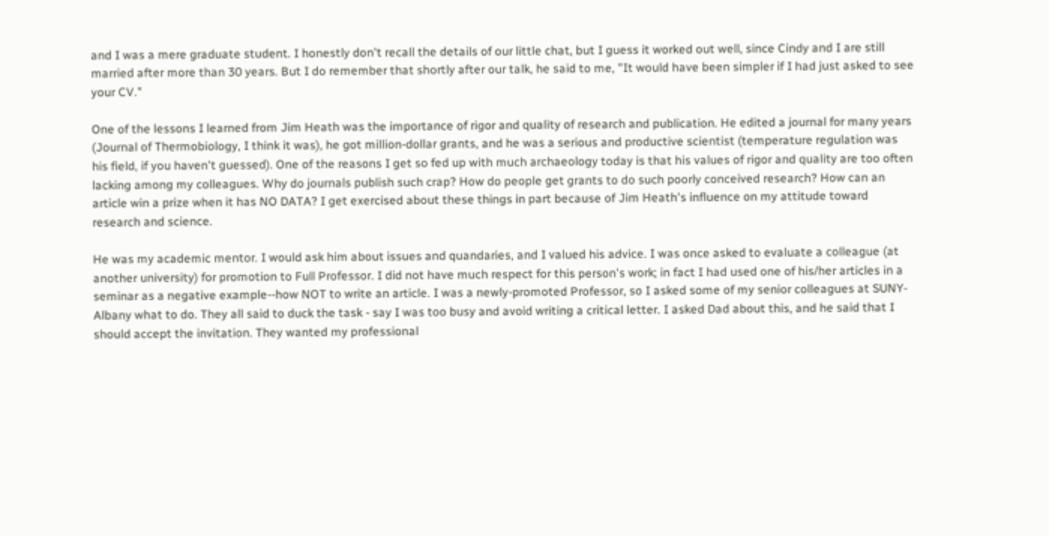and I was a mere graduate student. I honestly don't recall the details of our little chat, but I guess it worked out well, since Cindy and I are still married after more than 30 years. But I do remember that shortly after our talk, he said to me, "It would have been simpler if I had just asked to see your CV."

One of the lessons I learned from Jim Heath was the importance of rigor and quality of research and publication. He edited a journal for many years (Journal of Thermobiology, I think it was), he got million-dollar grants, and he was a serious and productive scientist (temperature regulation was his field, if you haven't guessed). One of the reasons I get so fed up with much archaeology today is that his values of rigor and quality are too often lacking among my colleagues. Why do journals publish such crap? How do people get grants to do such poorly conceived research? How can an article win a prize when it has NO DATA? I get exercised about these things in part because of Jim Heath's influence on my attitude toward research and science.

He was my academic mentor. I would ask him about issues and quandaries, and I valued his advice. I was once asked to evaluate a colleague (at another university) for promotion to Full Professor. I did not have much respect for this person's work; in fact I had used one of his/her articles in a seminar as a negative example--how NOT to write an article. I was a newly-promoted Professor, so I asked some of my senior colleagues at SUNY-Albany what to do. They all said to duck the task - say I was too busy and avoid writing a critical letter. I asked Dad about this, and he said that I should accept the invitation. They wanted my professional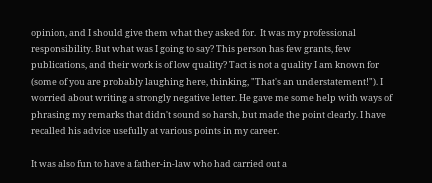opinion, and I should give them what they asked for.  It was my professional responsibility. But what was I going to say? This person has few grants, few publications, and their work is of low quality? Tact is not a quality I am known for (some of you are probably laughing here, thinking, "That's an understatement!"). I worried about writing a strongly negative letter. He gave me some help with ways of phrasing my remarks that didn't sound so harsh, but made the point clearly. I have recalled his advice usefully at various points in my career.

It was also fun to have a father-in-law who had carried out a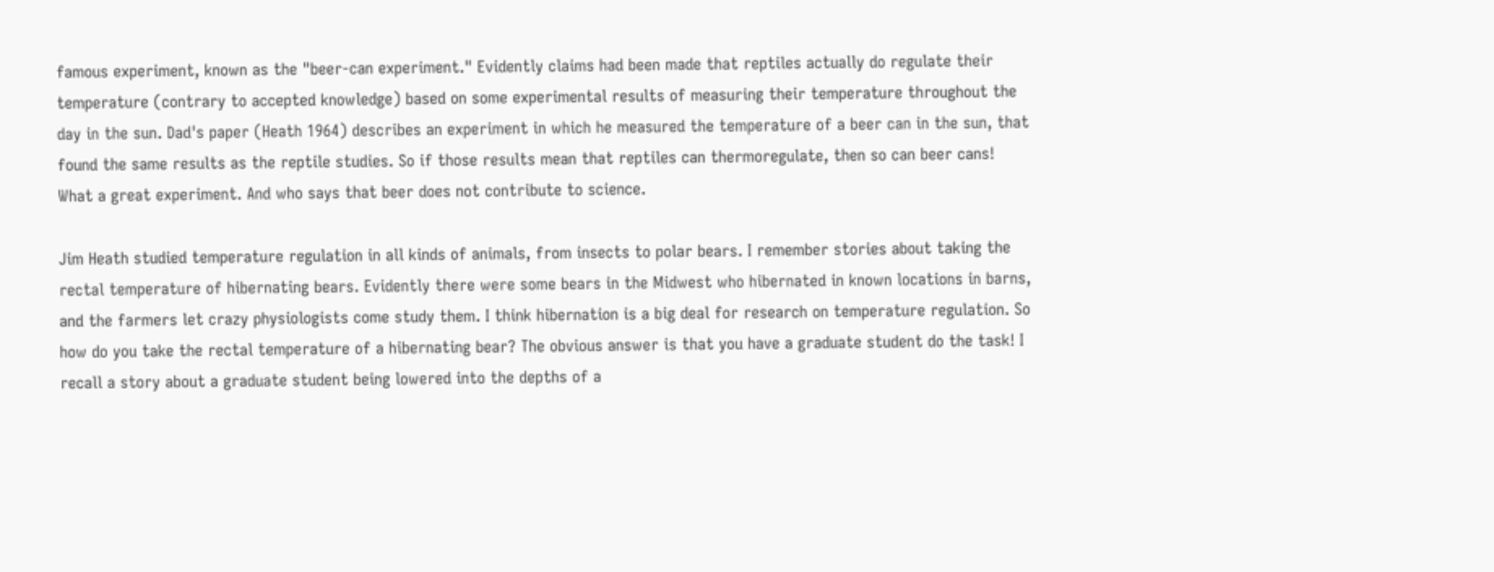famous experiment, known as the "beer-can experiment." Evidently claims had been made that reptiles actually do regulate their temperature (contrary to accepted knowledge) based on some experimental results of measuring their temperature throughout the day in the sun. Dad's paper (Heath 1964) describes an experiment in which he measured the temperature of a beer can in the sun, that found the same results as the reptile studies. So if those results mean that reptiles can thermoregulate, then so can beer cans! What a great experiment. And who says that beer does not contribute to science.

Jim Heath studied temperature regulation in all kinds of animals, from insects to polar bears. I remember stories about taking the rectal temperature of hibernating bears. Evidently there were some bears in the Midwest who hibernated in known locations in barns, and the farmers let crazy physiologists come study them. I think hibernation is a big deal for research on temperature regulation. So how do you take the rectal temperature of a hibernating bear? The obvious answer is that you have a graduate student do the task! I recall a story about a graduate student being lowered into the depths of a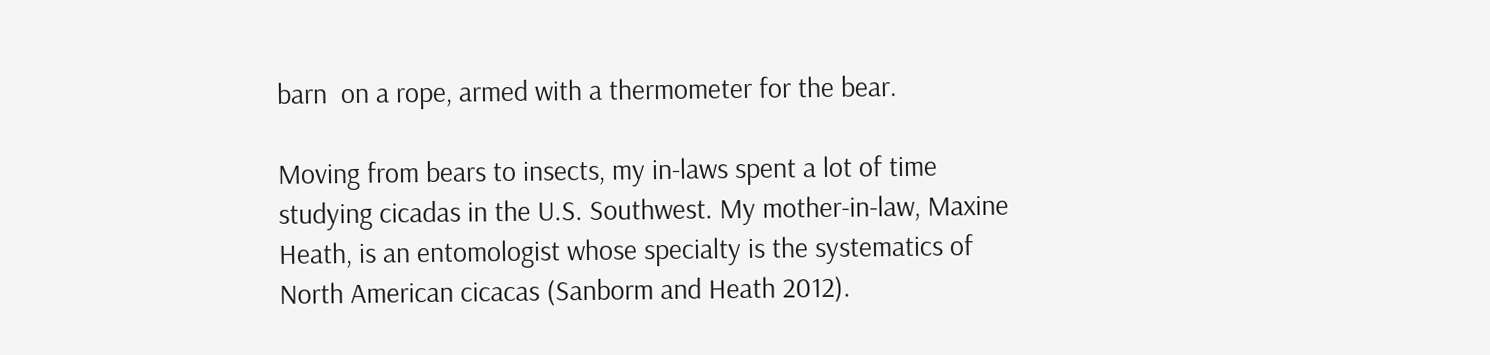barn  on a rope, armed with a thermometer for the bear.

Moving from bears to insects, my in-laws spent a lot of time studying cicadas in the U.S. Southwest. My mother-in-law, Maxine Heath, is an entomologist whose specialty is the systematics of North American cicacas (Sanborm and Heath 2012).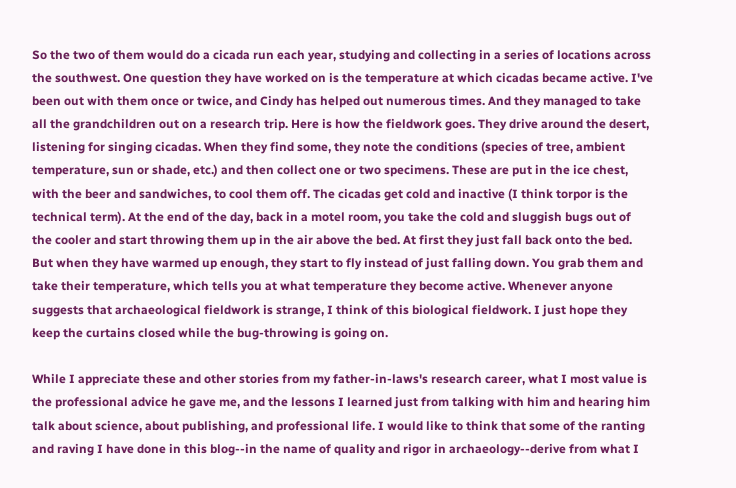So the two of them would do a cicada run each year, studying and collecting in a series of locations across the southwest. One question they have worked on is the temperature at which cicadas became active. I've been out with them once or twice, and Cindy has helped out numerous times. And they managed to take all the grandchildren out on a research trip. Here is how the fieldwork goes. They drive around the desert, listening for singing cicadas. When they find some, they note the conditions (species of tree, ambient temperature, sun or shade, etc.) and then collect one or two specimens. These are put in the ice chest, with the beer and sandwiches, to cool them off. The cicadas get cold and inactive (I think torpor is the technical term). At the end of the day, back in a motel room, you take the cold and sluggish bugs out of the cooler and start throwing them up in the air above the bed. At first they just fall back onto the bed. But when they have warmed up enough, they start to fly instead of just falling down. You grab them and take their temperature, which tells you at what temperature they become active. Whenever anyone suggests that archaeological fieldwork is strange, I think of this biological fieldwork. I just hope they keep the curtains closed while the bug-throwing is going on.

While I appreciate these and other stories from my father-in-laws's research career, what I most value is the professional advice he gave me, and the lessons I learned just from talking with him and hearing him talk about science, about publishing, and professional life. I would like to think that some of the ranting and raving I have done in this blog--in the name of quality and rigor in archaeology--derive from what I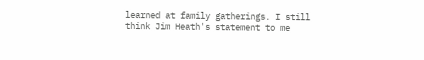learned at family gatherings. I still think Jim Heath's statement to me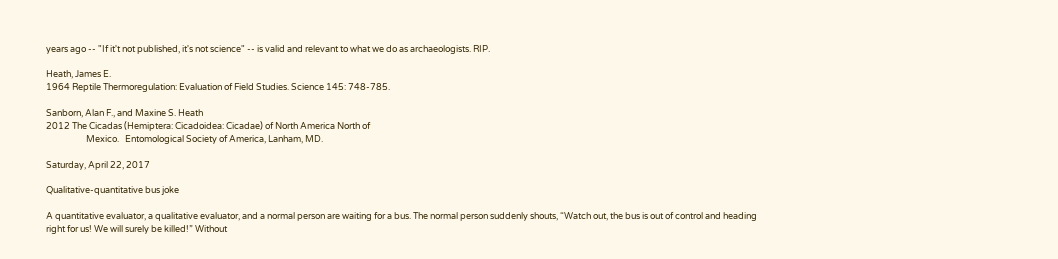years ago -- "If it't not published, it's not science" -- is valid and relevant to what we do as archaeologists. RIP.

Heath, James E.
1964 Reptile Thermoregulation: Evaluation of Field Studies. Science 145: 748-785.

Sanborn, Alan F., and Maxine S. Heath
2012 The Cicadas (Hemiptera: Cicadoidea: Cicadae) of North America North of
                    Mexico.   Entomological Society of America, Lanham, MD.

Saturday, April 22, 2017

Qualitative-quantitative bus joke

A quantitative evaluator, a qualitative evaluator, and a normal person are waiting for a bus. The normal person suddenly shouts, “Watch out, the bus is out of control and heading right for us! We will surely be killed!” Without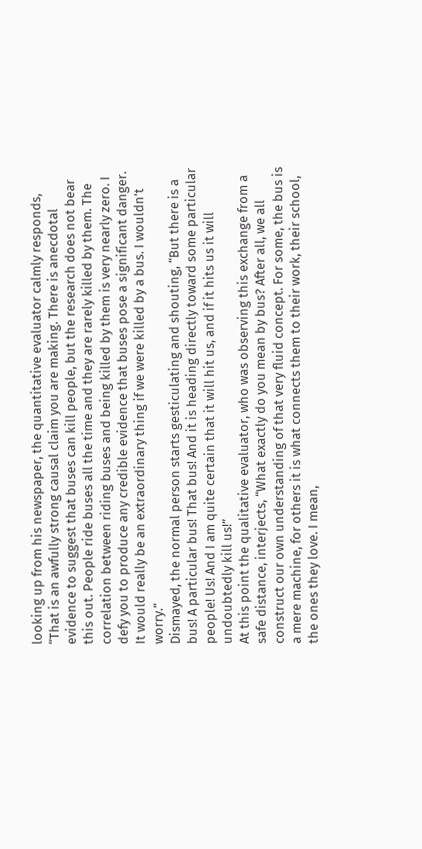looking up from his newspaper, the quantitative evaluator calmly responds, “That is an awfully strong causal claim you are making. There is anecdotal evidence to suggest that buses can kill people, but the research does not bear this out. People ride buses all the time and they are rarely killed by them. The correlation between riding buses and being killed by them is very nearly zero. I defy you to produce any credible evidence that buses pose a significant danger. It would really be an extraordinary thing if we were killed by a bus. I wouldn’t worry.”
Dismayed, the normal person starts gesticulating and shouting, “But there is a bus! A particular bus! That bus! And it is heading directly toward some particular people! Us! And I am quite certain that it will hit us, and if it hits us it will undoubtedly kill us!”
At this point the qualitative evaluator, who was observing this exchange from a safe distance, interjects, “What exactly do you mean by bus? After all, we all construct our own understanding of that very fluid concept. For some, the bus is a mere machine, for others it is what connects them to their work, their school, the ones they love. I mean,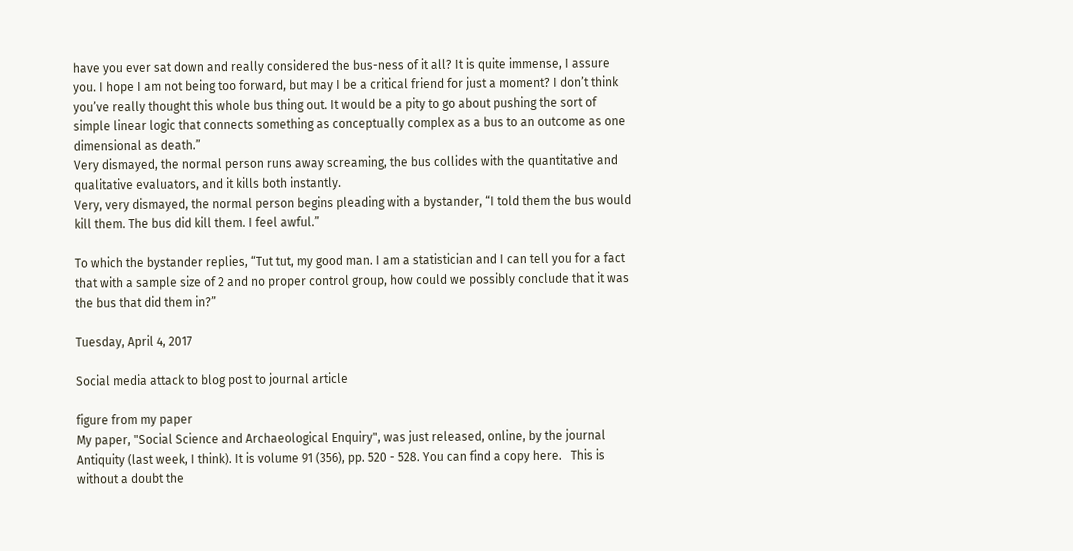have you ever sat down and really considered the bus-ness of it all? It is quite immense, I assure you. I hope I am not being too forward, but may I be a critical friend for just a moment? I don’t think you’ve really thought this whole bus thing out. It would be a pity to go about pushing the sort of simple linear logic that connects something as conceptually complex as a bus to an outcome as one dimensional as death.”
Very dismayed, the normal person runs away screaming, the bus collides with the quantitative and qualitative evaluators, and it kills both instantly.
Very, very dismayed, the normal person begins pleading with a bystander, “I told them the bus would kill them. The bus did kill them. I feel awful.”

To which the bystander replies, “Tut tut, my good man. I am a statistician and I can tell you for a fact that with a sample size of 2 and no proper control group, how could we possibly conclude that it was the bus that did them in?”

Tuesday, April 4, 2017

Social media attack to blog post to journal article

figure from my paper
My paper, "Social Science and Archaeological Enquiry", was just released, online, by the journal Antiquity (last week, I think). It is volume 91 (356), pp. 520 - 528. You can find a copy here.   This is without a doubt the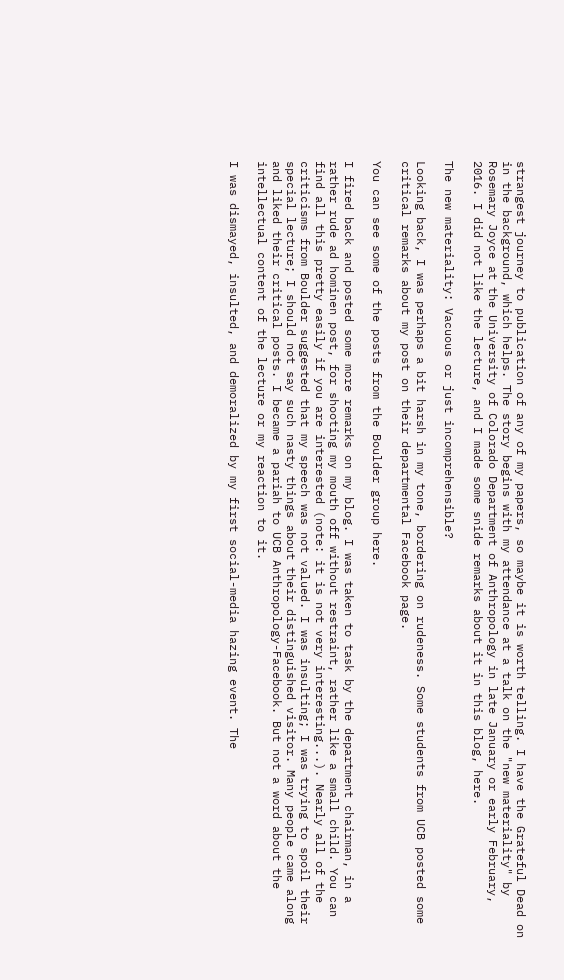strangest journey to publication of any of my papers, so maybe it is worth telling. I have the Grateful Dead on in the background, which helps. The story begins with my attendance at a talk on the "new materiality" by Rosemary Joyce at the University of Colorado Department of Anthropology in late January or early February, 2016. I did not like the lecture, and I made some snide remarks about it in this blog, here.

The new materiality: Vacuous or just incomprehensible?

Looking back, I was perhaps a bit harsh in my tone, bordering on rudeness. Some students from UCB posted some critical remarks about my post on their departmental Facebook page.

You can see some of the posts from the Boulder group here.

I fired back and posted some more remarks on my blog. I was taken to task by the department chairman, in a rather rude ad hominen post, for shooting my mouth off without restraint, rather like a small child. You can find all this pretty easily if you are interested (note: it is not very interesting...). Nearly all of the criticisms from Boulder suggested that my speech was not valued. I was insulting; I was trying to spoil their special lecture; I should not say such nasty things about their distinguished visitor. Many people came along and liked their critical posts. I became a pariah to UCB Anthropology-Facebook. But not a word about the intellectual content of the lecture or my reaction to it.

I was dismayed, insulted, and demoralized by my first social-media hazing event. The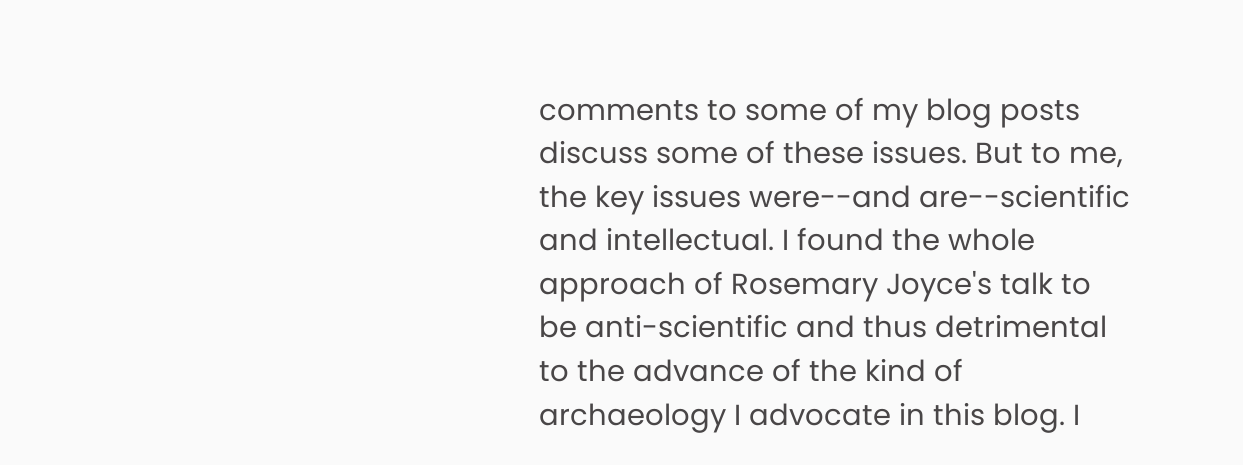comments to some of my blog posts discuss some of these issues. But to me, the key issues were--and are--scientific and intellectual. I found the whole approach of Rosemary Joyce's talk to be anti-scientific and thus detrimental to the advance of the kind of archaeology I advocate in this blog. I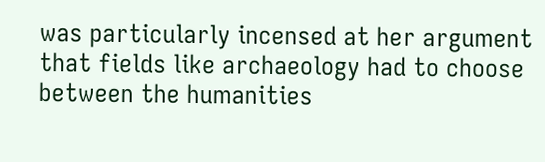was particularly incensed at her argument that fields like archaeology had to choose between the humanities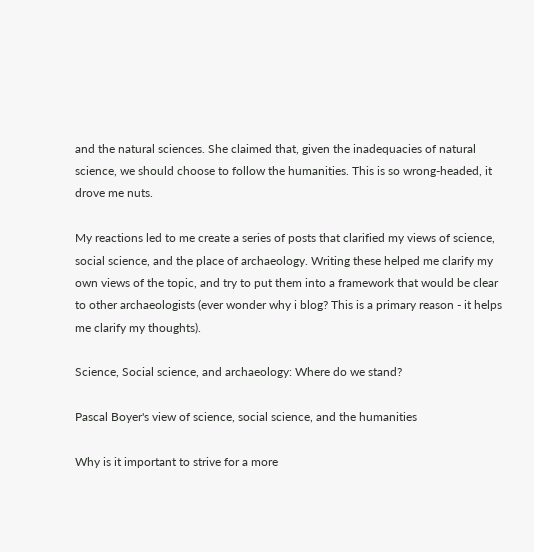and the natural sciences. She claimed that, given the inadequacies of natural science, we should choose to follow the humanities. This is so wrong-headed, it drove me nuts.

My reactions led to me create a series of posts that clarified my views of science, social science, and the place of archaeology. Writing these helped me clarify my own views of the topic, and try to put them into a framework that would be clear to other archaeologists (ever wonder why i blog? This is a primary reason - it helps me clarify my thoughts).

Science, Social science, and archaeology: Where do we stand?

Pascal Boyer's view of science, social science, and the humanities

Why is it important to strive for a more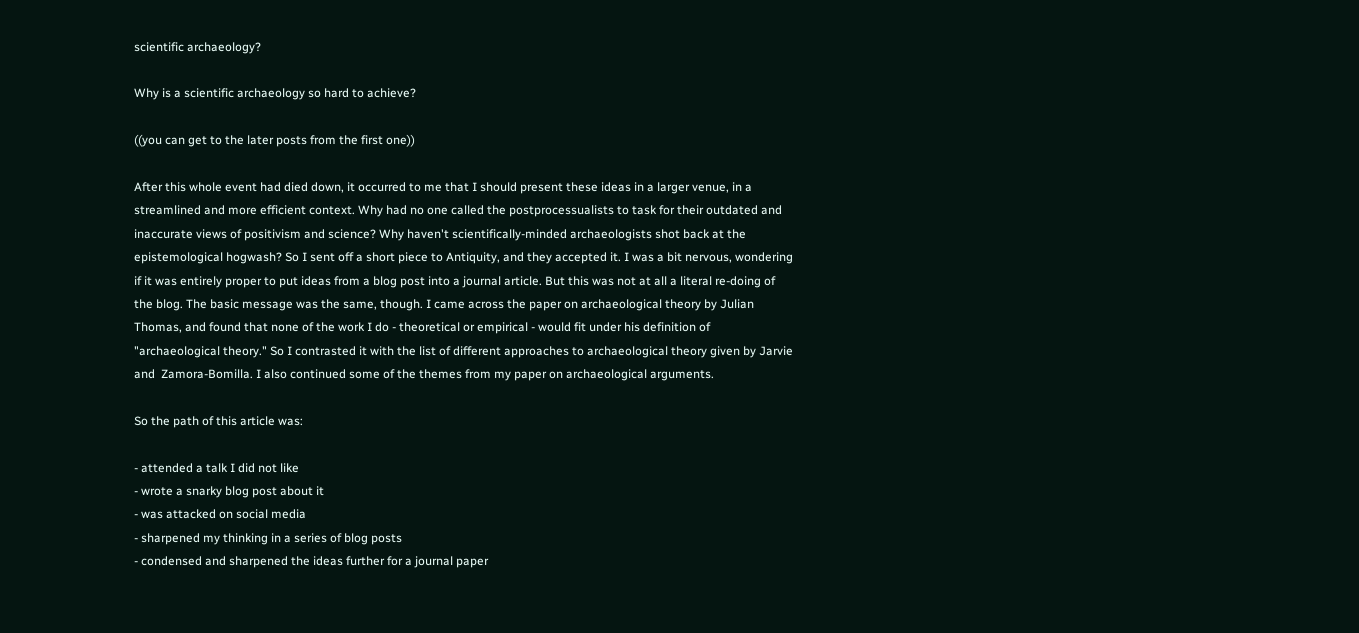scientific archaeology?

Why is a scientific archaeology so hard to achieve?

((you can get to the later posts from the first one))

After this whole event had died down, it occurred to me that I should present these ideas in a larger venue, in a streamlined and more efficient context. Why had no one called the postprocessualists to task for their outdated and inaccurate views of positivism and science? Why haven't scientifically-minded archaeologists shot back at the epistemological hogwash? So I sent off a short piece to Antiquity, and they accepted it. I was a bit nervous, wondering if it was entirely proper to put ideas from a blog post into a journal article. But this was not at all a literal re-doing of the blog. The basic message was the same, though. I came across the paper on archaeological theory by Julian Thomas, and found that none of the work I do - theoretical or empirical - would fit under his definition of "archaeological theory." So I contrasted it with the list of different approaches to archaeological theory given by Jarvie and  Zamora-Bomilla. I also continued some of the themes from my paper on archaeological arguments.

So the path of this article was:

- attended a talk I did not like
- wrote a snarky blog post about it
- was attacked on social media
- sharpened my thinking in a series of blog posts
- condensed and sharpened the ideas further for a journal paper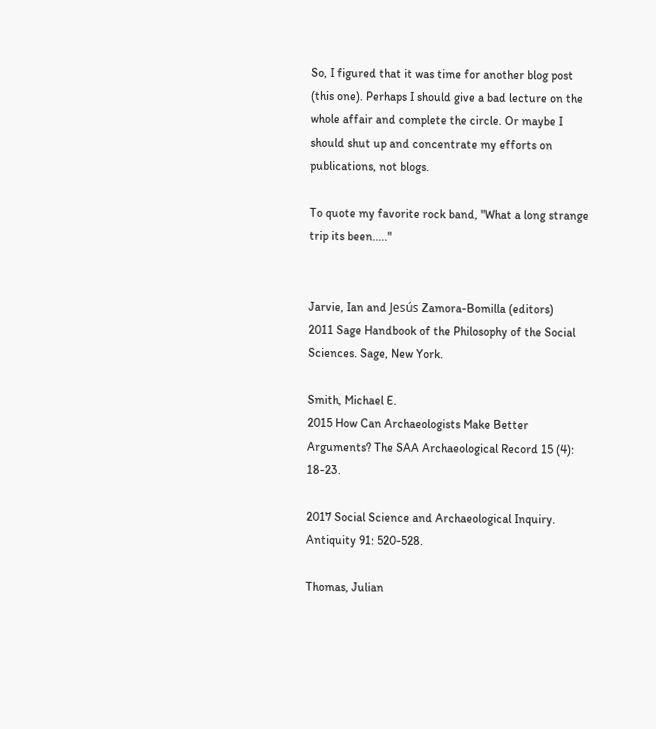So, I figured that it was time for another blog post (this one). Perhaps I should give a bad lecture on the whole affair and complete the circle. Or maybe I should shut up and concentrate my efforts on publications, not blogs.

To quote my favorite rock band, "What a long strange trip its been....."


Jarvie, Ian and Jesús Zamora-Bomilla (editors)
2011 Sage Handbook of the Philosophy of the Social Sciences. Sage, New York.

Smith, Michael E.
2015 How Can Archaeologists Make Better Arguments? The SAA Archaeological Record 15 (4): 18-23.

2017 Social Science and Archaeological Inquiry. Antiquity 91: 520-528.

Thomas, Julian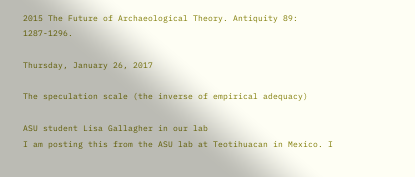2015 The Future of Archaeological Theory. Antiquity 89: 1287-1296.

Thursday, January 26, 2017

The speculation scale (the inverse of empirical adequacy)

ASU student Lisa Gallagher in our lab
I am posting this from the ASU lab at Teotihuacan in Mexico. I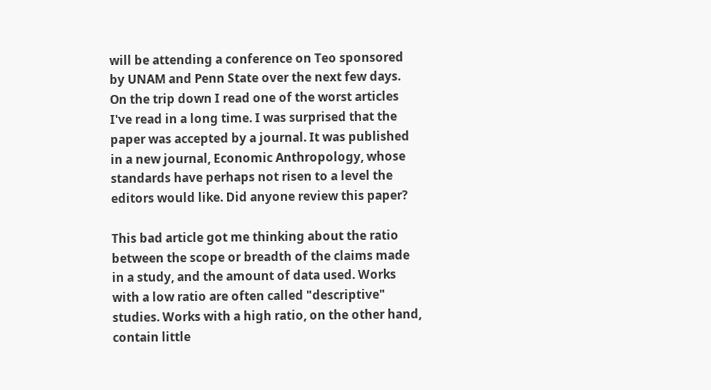will be attending a conference on Teo sponsored by UNAM and Penn State over the next few days. On the trip down I read one of the worst articles I've read in a long time. I was surprised that the paper was accepted by a journal. It was published in a new journal, Economic Anthropology, whose standards have perhaps not risen to a level the editors would like. Did anyone review this paper?

This bad article got me thinking about the ratio between the scope or breadth of the claims made in a study, and the amount of data used. Works with a low ratio are often called "descriptive" studies. Works with a high ratio, on the other hand, contain little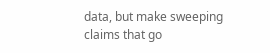data, but make sweeping claims that go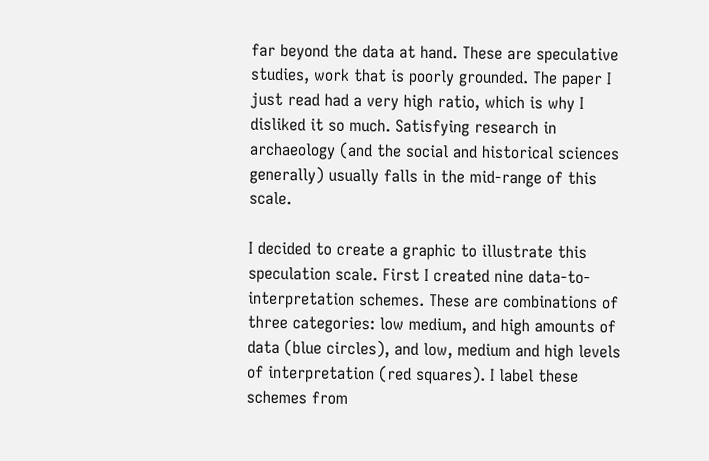far beyond the data at hand. These are speculative studies, work that is poorly grounded. The paper I just read had a very high ratio, which is why I disliked it so much. Satisfying research in archaeology (and the social and historical sciences generally) usually falls in the mid-range of this scale.

I decided to create a graphic to illustrate this speculation scale. First I created nine data-to-interpretation schemes. These are combinations of three categories: low medium, and high amounts of data (blue circles), and low, medium and high levels of interpretation (red squares). I label these schemes from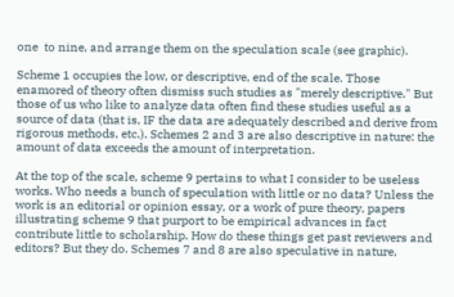one  to nine, and arrange them on the speculation scale (see graphic).

Scheme 1 occupies the low, or descriptive, end of the scale. Those enamored of theory often dismiss such studies as "merely descriptive." But those of us who like to analyze data often find these studies useful as a source of data (that is, IF the data are adequately described and derive from rigorous methods, etc.). Schemes 2 and 3 are also descriptive in nature: the amount of data exceeds the amount of interpretation.

At the top of the scale, scheme 9 pertains to what I consider to be useless works. Who needs a bunch of speculation with little or no data? Unless the work is an editorial or opinion essay, or a work of pure theory, papers illustrating scheme 9 that purport to be empirical advances in fact contribute little to scholarship. How do these things get past reviewers and editors? But they do. Schemes 7 and 8 are also speculative in nature,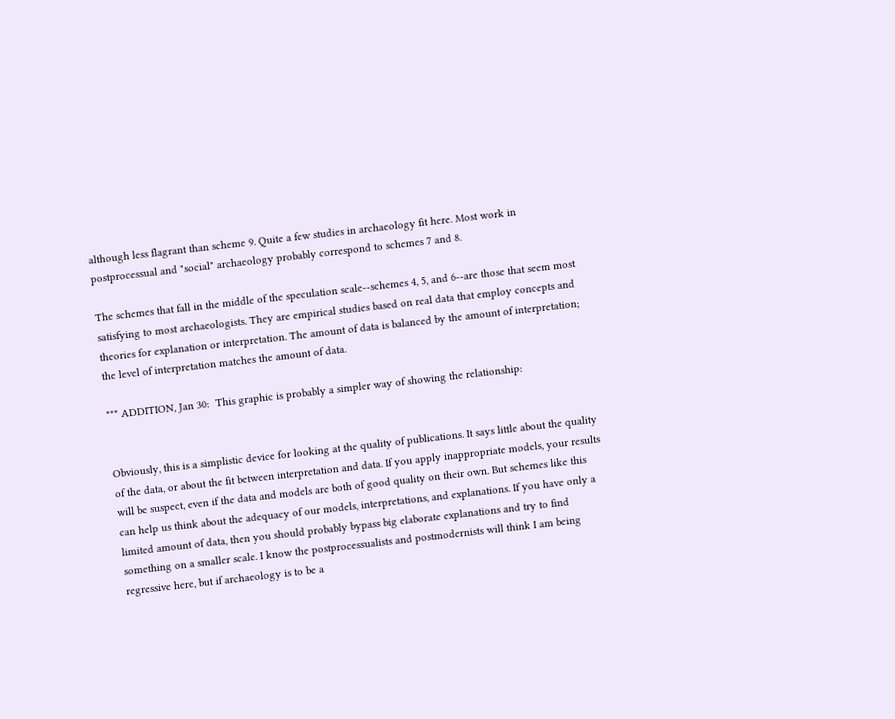although less flagrant than scheme 9. Quite a few studies in archaeology fit here. Most work in postprocessual and "social" archaeology probably correspond to schemes 7 and 8.

The schemes that fall in the middle of the speculation scale--schemes 4, 5, and 6--are those that seem most satisfying to most archaeologists. They are empirical studies based on real data that employ concepts and theories for explanation or interpretation. The amount of data is balanced by the amount of interpretation; the level of interpretation matches the amount of data.

*** ADDITION, Jan 30:  This graphic is probably a simpler way of showing the relationship:


Obviously, this is a simplistic device for looking at the quality of publications. It says little about the quality of the data, or about the fit between interpretation and data. If you apply inappropriate models, your results will be suspect, even if the data and models are both of good quality on their own. But schemes like this can help us think about the adequacy of our models, interpretations, and explanations. If you have only a limited amount of data, then you should probably bypass big elaborate explanations and try to find something on a smaller scale. I know the postprocessualists and postmodernists will think I am being regressive here, but if archaeology is to be a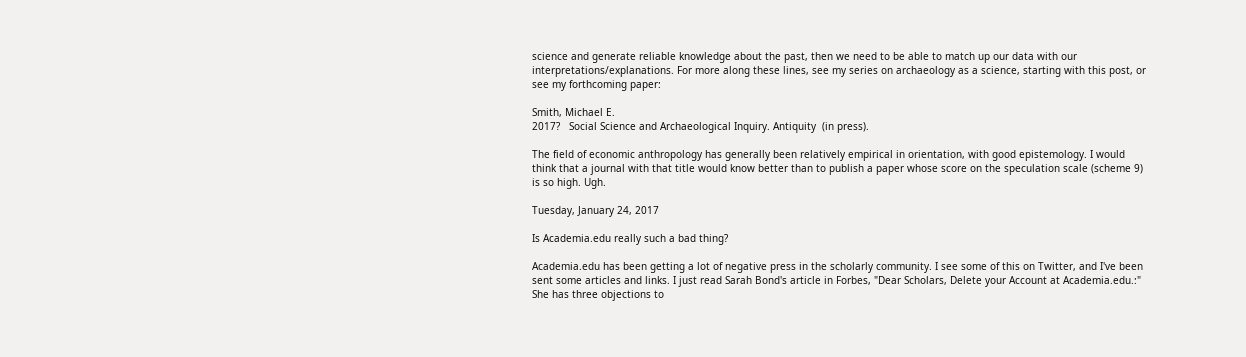science and generate reliable knowledge about the past, then we need to be able to match up our data with our interpretations/explanations. For more along these lines, see my series on archaeology as a science, starting with this post, or see my forthcoming paper:

Smith, Michael E.
2017?   Social Science and Archaeological Inquiry. Antiquity  (in press).

The field of economic anthropology has generally been relatively empirical in orientation, with good epistemology. I would think that a journal with that title would know better than to publish a paper whose score on the speculation scale (scheme 9) is so high. Ugh.

Tuesday, January 24, 2017

Is Academia.edu really such a bad thing?

Academia.edu has been getting a lot of negative press in the scholarly community. I see some of this on Twitter, and I've been sent some articles and links. I just read Sarah Bond's article in Forbes, "Dear Scholars, Delete your Account at Academia.edu.:" She has three objections to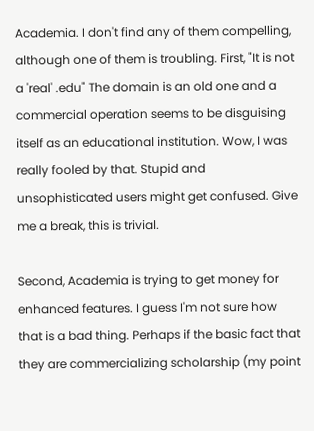Academia. I don't find any of them compelling, although one of them is troubling. First, "It is not a 'real' .edu" The domain is an old one and a commercial operation seems to be disguising itself as an educational institution. Wow, I was really fooled by that. Stupid and unsophisticated users might get confused. Give me a break, this is trivial.

Second, Academia is trying to get money for enhanced features. I guess I'm not sure how that is a bad thing. Perhaps if the basic fact that they are commercializing scholarship (my point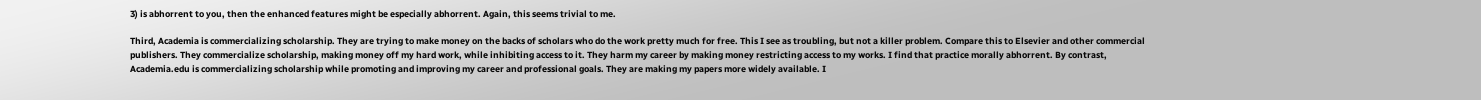3) is abhorrent to you, then the enhanced features might be especially abhorrent. Again, this seems trivial to me.

Third, Academia is commercializing scholarship. They are trying to make money on the backs of scholars who do the work pretty much for free. This I see as troubling, but not a killer problem. Compare this to Elsevier and other commercial publishers. They commercialize scholarship, making money off my hard work, while inhibiting access to it. They harm my career by making money restricting access to my works. I find that practice morally abhorrent. By contrast, Academia.edu is commercializing scholarship while promoting and improving my career and professional goals. They are making my papers more widely available. I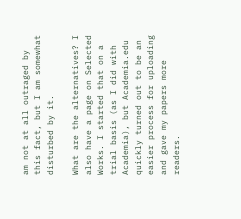am not at all outraged by this fact, but I am somewhat disturbed by it.

What are the alternatives? I also have a page on Selected Works. I started that on a trial basis (as I did with Academia), but Academia.edu quickly turned out to be an easier process for uploading and gave my papers more readers.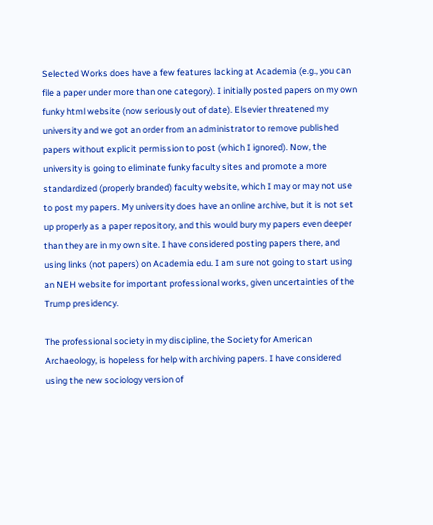Selected Works does have a few features lacking at Academia (e.g., you can file a paper under more than one category). I initially posted papers on my own funky html website (now seriously out of date). Elsevier threatened my university and we got an order from an administrator to remove published papers without explicit permission to post (which I ignored). Now, the university is going to eliminate funky faculty sites and promote a more standardized (properly branded) faculty website, which I may or may not use to post my papers. My university does have an online archive, but it is not set up properly as a paper repository, and this would bury my papers even deeper than they are in my own site. I have considered posting papers there, and using links (not papers) on Academia edu. I am sure not going to start using an NEH website for important professional works, given uncertainties of the Trump presidency.

The professional society in my discipline, the Society for American Archaeology, is hopeless for help with archiving papers. I have considered using the new sociology version of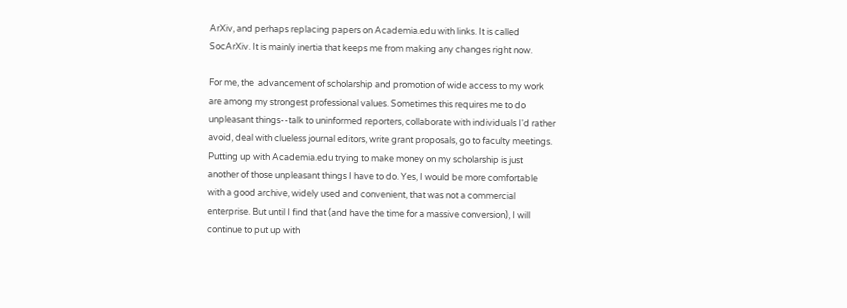ArXiv, and perhaps replacing papers on Academia.edu with links. It is called SocArXiv. It is mainly inertia that keeps me from making any changes right now.

For me, the  advancement of scholarship and promotion of wide access to my work are among my strongest professional values. Sometimes this requires me to do unpleasant things--talk to uninformed reporters, collaborate with individuals I'd rather avoid, deal with clueless journal editors, write grant proposals, go to faculty meetings. Putting up with Academia.edu trying to make money on my scholarship is just another of those unpleasant things I have to do. Yes, I would be more comfortable with a good archive, widely used and convenient, that was not a commercial enterprise. But until I find that (and have the time for a massive conversion), I will continue to put up with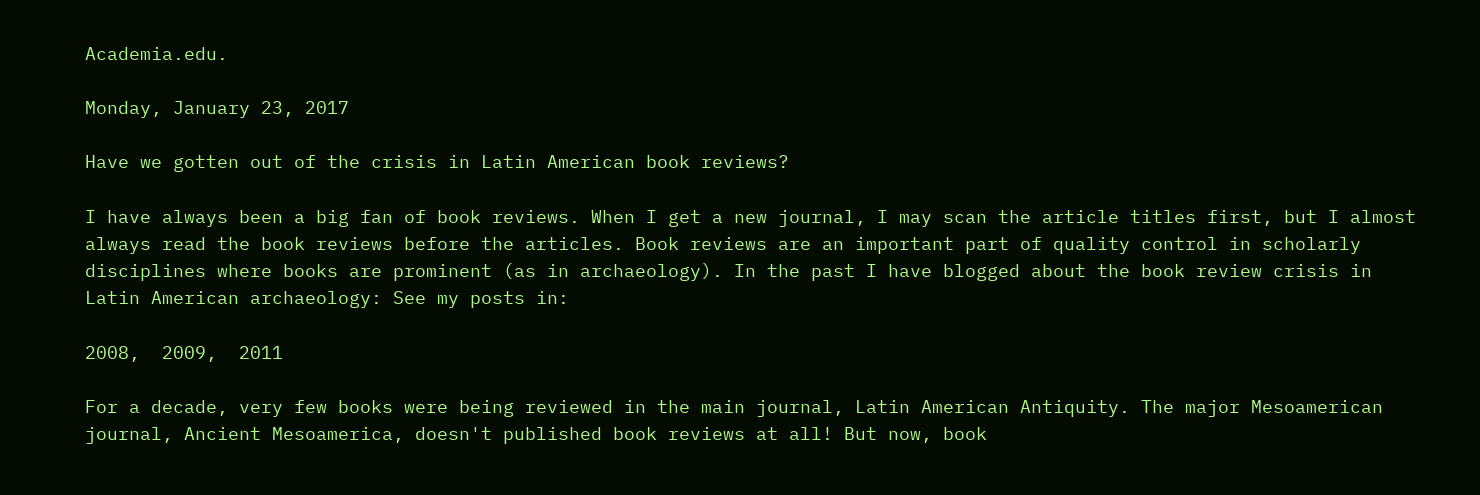Academia.edu.

Monday, January 23, 2017

Have we gotten out of the crisis in Latin American book reviews?

I have always been a big fan of book reviews. When I get a new journal, I may scan the article titles first, but I almost always read the book reviews before the articles. Book reviews are an important part of quality control in scholarly disciplines where books are prominent (as in archaeology). In the past I have blogged about the book review crisis in Latin American archaeology: See my posts in:

2008,  2009,  2011

For a decade, very few books were being reviewed in the main journal, Latin American Antiquity. The major Mesoamerican journal, Ancient Mesoamerica, doesn't published book reviews at all! But now, book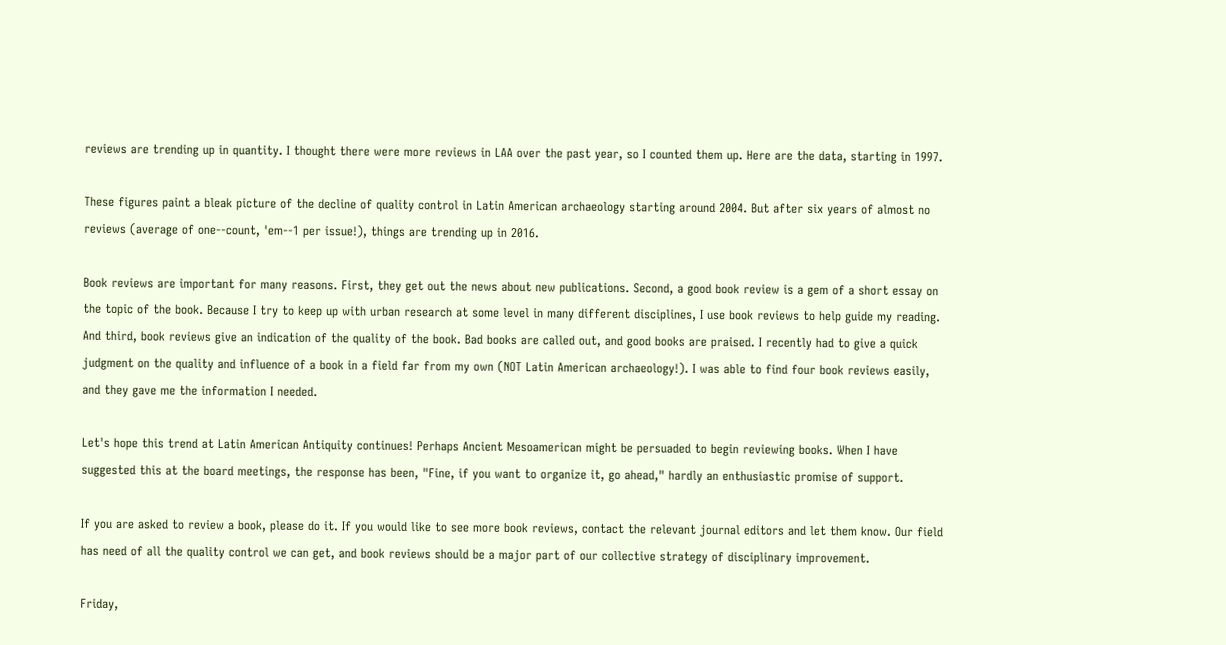reviews are trending up in quantity. I thought there were more reviews in LAA over the past year, so I counted them up. Here are the data, starting in 1997.

These figures paint a bleak picture of the decline of quality control in Latin American archaeology starting around 2004. But after six years of almost no reviews (average of one--count, 'em--1 per issue!), things are trending up in 2016.

Book reviews are important for many reasons. First, they get out the news about new publications. Second, a good book review is a gem of a short essay on the topic of the book. Because I try to keep up with urban research at some level in many different disciplines, I use book reviews to help guide my reading. And third, book reviews give an indication of the quality of the book. Bad books are called out, and good books are praised. I recently had to give a quick judgment on the quality and influence of a book in a field far from my own (NOT Latin American archaeology!). I was able to find four book reviews easily, and they gave me the information I needed.

Let's hope this trend at Latin American Antiquity continues! Perhaps Ancient Mesoamerican might be persuaded to begin reviewing books. When I have suggested this at the board meetings, the response has been, "Fine, if you want to organize it, go ahead," hardly an enthusiastic promise of support.

If you are asked to review a book, please do it. If you would like to see more book reviews, contact the relevant journal editors and let them know. Our field has need of all the quality control we can get, and book reviews should be a major part of our collective strategy of disciplinary improvement.

Friday,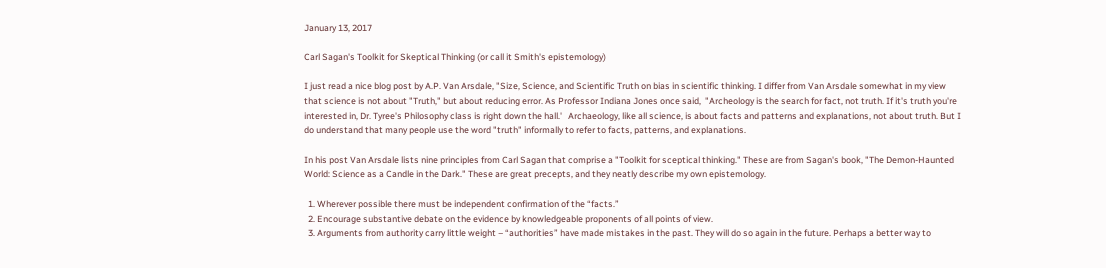January 13, 2017

Carl Sagan's Toolkit for Skeptical Thinking (or call it Smith's epistemology)

I just read a nice blog post by A.P. Van Arsdale, "Size, Science, and Scientific Truth on bias in scientific thinking. I differ from Van Arsdale somewhat in my view that science is not about "Truth," but about reducing error. As Professor Indiana Jones once said,  "Archeology is the search for fact, not truth. If it's truth you're interested in, Dr. Tyree's Philosophy class is right down the hall.'   Archaeology, like all science, is about facts and patterns and explanations, not about truth. But I do understand that many people use the word "truth" informally to refer to facts, patterns, and explanations.

In his post Van Arsdale lists nine principles from Carl Sagan that comprise a "Toolkit for sceptical thinking." These are from Sagan's book, "The Demon-Haunted World: Science as a Candle in the Dark." These are great precepts, and they neatly describe my own epistemology.

  1. Wherever possible there must be independent confirmation of the “facts.”
  2. Encourage substantive debate on the evidence by knowledgeable proponents of all points of view.
  3. Arguments from authority carry little weight – “authorities” have made mistakes in the past. They will do so again in the future. Perhaps a better way to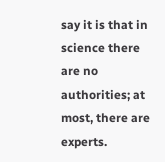say it is that in science there are no authorities; at most, there are experts.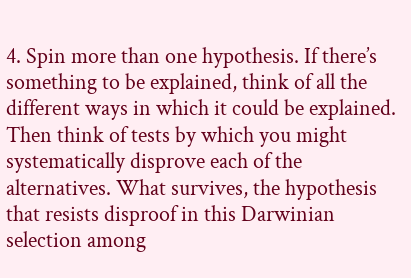4. Spin more than one hypothesis. If there’s something to be explained, think of all the different ways in which it could be explained. Then think of tests by which you might systematically disprove each of the alternatives. What survives, the hypothesis that resists disproof in this Darwinian selection among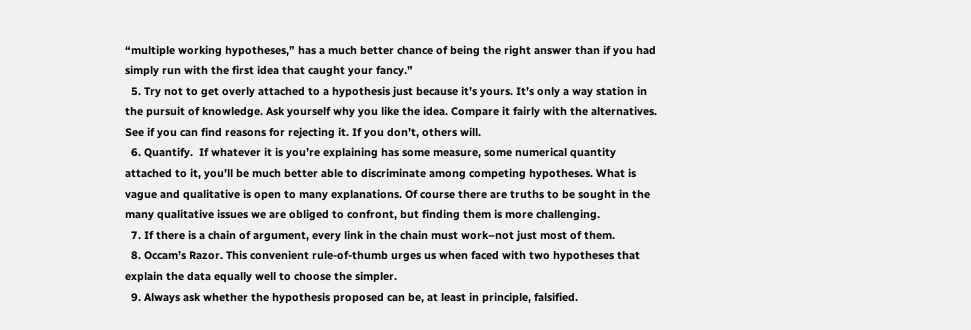“multiple working hypotheses,” has a much better chance of being the right answer than if you had simply run with the first idea that caught your fancy.”
  5. Try not to get overly attached to a hypothesis just because it’s yours. It’s only a way station in the pursuit of knowledge. Ask yourself why you like the idea. Compare it fairly with the alternatives. See if you can find reasons for rejecting it. If you don’t, others will.
  6. Quantify.  If whatever it is you’re explaining has some measure, some numerical quantity attached to it, you’ll be much better able to discriminate among competing hypotheses. What is vague and qualitative is open to many explanations. Of course there are truths to be sought in the many qualitative issues we are obliged to confront, but finding them is more challenging.
  7. If there is a chain of argument, every link in the chain must work–not just most of them.
  8. Occam’s Razor. This convenient rule-of-thumb urges us when faced with two hypotheses that explain the data equally well to choose the simpler.
  9. Always ask whether the hypothesis proposed can be, at least in principle, falsified.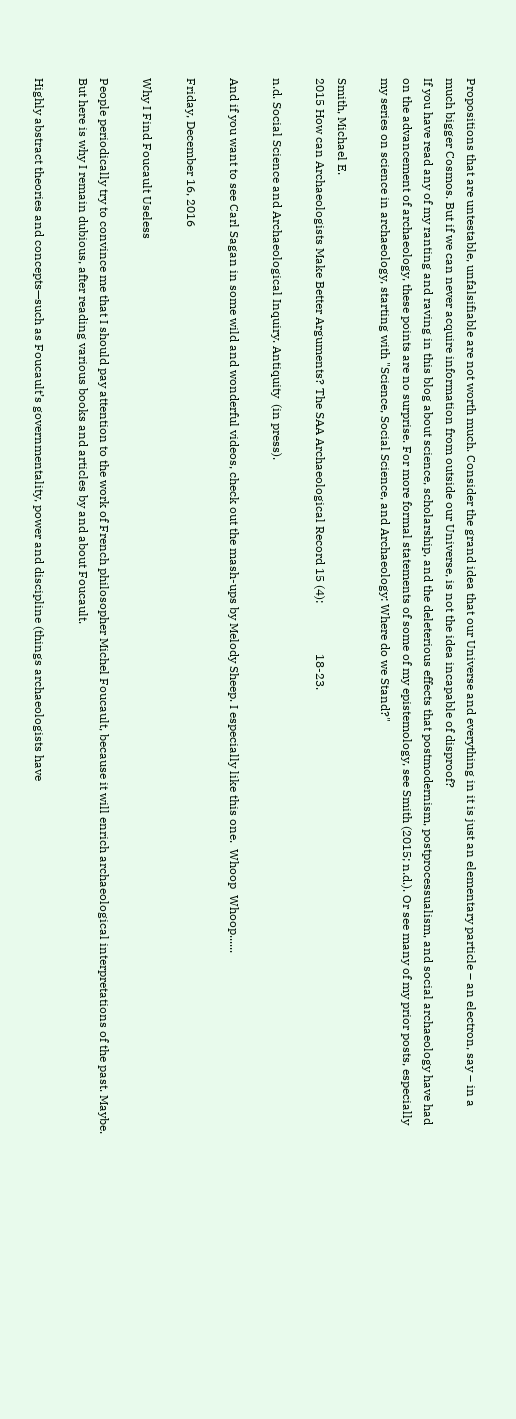Propositions that are untestable, unfalsifiable are not worth much. Consider the grand idea that our Universe and everything in it is just an elementary particle – an electron, say – in a much bigger Cosmos. But if we can never acquire information from outside our Universe, is not the idea incapable of disproof?
If you have read any of my ranting and raving in this blog about science, scholarship, and the deleterious effects that postmodernism, postprocessualism, and social archaeology have had on the advancement of archaeology, these points are no surprise. For more formal statements of some of my epistemology, see Smith (2015; n.d.). Or see many of my prior posts, especially my series on science in archaeology, starting with "Science, Social Science, and Archaeology: Where do we Stand?"

Smith, Michael E.
2015 How can Archaeologists Make Better Arguments? The SAA Archaeological Record 15 (4):                 18-23.

n.d. Social Science and Archaeological Inquiry. Antiquity  (in press).

And if you want to see Carl Sagan in some wild and wonderful videos, check out the mash-ups by Melody Sheep. I especially like this one.  Whoop  Whoop......

Friday, December 16, 2016

Why I Find Foucault Useless

People periodically try to convince me that I should pay attention to the work of French philosopher Michel Foucault, because it will enrich archaeological interpretations of the past. Maybe. But here is why I remain dubious, after reading various books and articles by and about Foucault.

Highly abstract theories and concepts—such as Foucault’s governmentality, power and discipline (things archaeologists have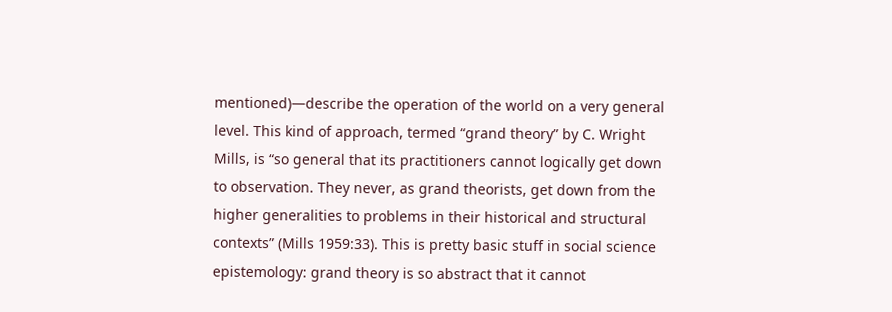mentioned)—describe the operation of the world on a very general level. This kind of approach, termed “grand theory” by C. Wright Mills, is “so general that its practitioners cannot logically get down to observation. They never, as grand theorists, get down from the higher generalities to problems in their historical and structural contexts” (Mills 1959:33). This is pretty basic stuff in social science epistemology: grand theory is so abstract that it cannot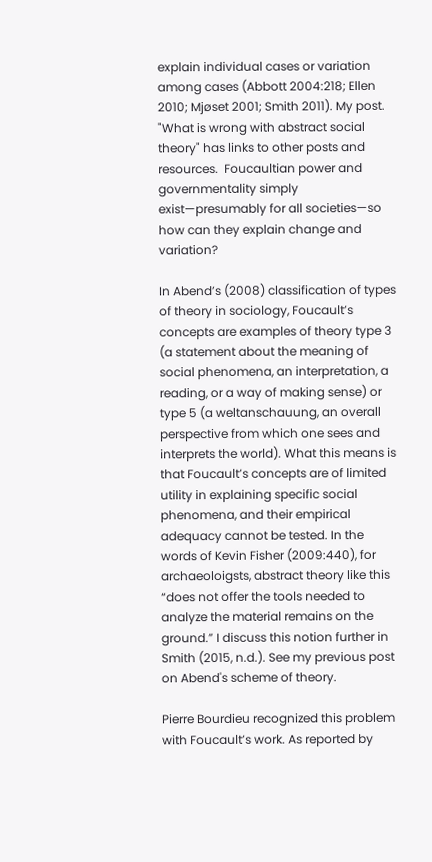explain individual cases or variation among cases (Abbott 2004:218; Ellen 2010; Mjøset 2001; Smith 2011). My post. "What is wrong with abstract social theory" has links to other posts and resources.  Foucaultian power and governmentality simply exist—presumably for all societies—so how can they explain change and variation?

In Abend’s (2008) classification of types of theory in sociology, Foucault’s concepts are examples of theory type 3 (a statement about the meaning of social phenomena, an interpretation, a reading, or a way of making sense) or type 5 (a weltanschauung, an overall perspective from which one sees and interprets the world). What this means is that Foucault’s concepts are of limited utility in explaining specific social phenomena, and their empirical adequacy cannot be tested. In the words of Kevin Fisher (2009:440), for archaeoloigsts, abstract theory like this “does not offer the tools needed to analyze the material remains on the ground.” I discuss this notion further in Smith (2015, n.d.). See my previous post on Abend's scheme of theory.

Pierre Bourdieu recognized this problem with Foucault’s work. As reported by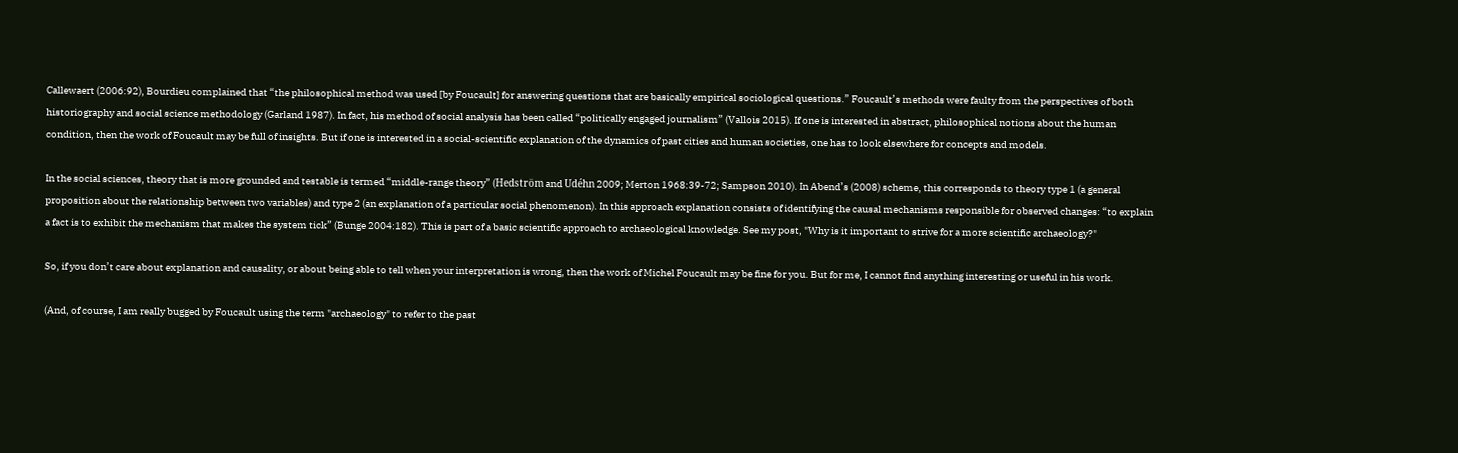Callewaert (2006:92), Bourdieu complained that “the philosophical method was used [by Foucault] for answering questions that are basically empirical sociological questions.” Foucault’s methods were faulty from the perspectives of both historiography and social science methodology (Garland 1987). In fact, his method of social analysis has been called “politically engaged journalism” (Vallois 2015). If one is interested in abstract, philosophical notions about the human condition, then the work of Foucault may be full of insights. But if one is interested in a social-scientific explanation of the dynamics of past cities and human societies, one has to look elsewhere for concepts and models.

In the social sciences, theory that is more grounded and testable is termed “middle-range theory” (Hedström and Udéhn 2009; Merton 1968:39-72; Sampson 2010). In Abend’s (2008) scheme, this corresponds to theory type 1 (a general proposition about the relationship between two variables) and type 2 (an explanation of a particular social phenomenon). In this approach explanation consists of identifying the causal mechanisms responsible for observed changes: “to explain a fact is to exhibit the mechanism that makes the system tick” (Bunge 2004:182). This is part of a basic scientific approach to archaeological knowledge. See my post, "Why is it important to strive for a more scientific archaeology?"

So, if you don’t care about explanation and causality, or about being able to tell when your interpretation is wrong, then the work of Michel Foucault may be fine for you. But for me, I cannot find anything interesting or useful in his work.

(And, of course, I am really bugged by Foucault using the term "archaeology" to refer to the past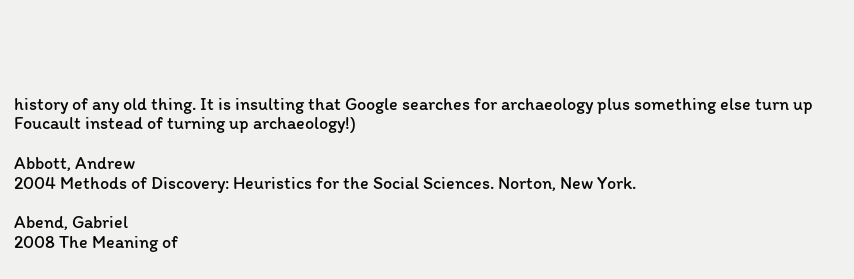history of any old thing. It is insulting that Google searches for archaeology plus something else turn up Foucault instead of turning up archaeology!)

Abbott, Andrew
2004 Methods of Discovery: Heuristics for the Social Sciences. Norton, New York.

Abend, Gabriel
2008 The Meaning of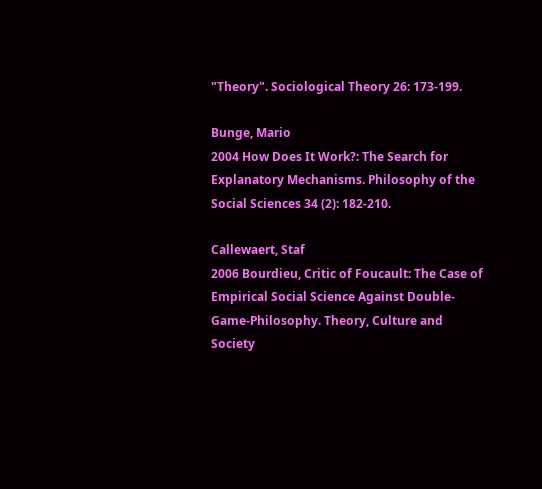"Theory". Sociological Theory 26: 173-199.

Bunge, Mario
2004 How Does It Work?: The Search for Explanatory Mechanisms. Philosophy of the Social Sciences 34 (2): 182-210.

Callewaert, Staf
2006 Bourdieu, Critic of Foucault: The Case of Empirical Social Science Against Double-Game-Philosophy. Theory, Culture and Society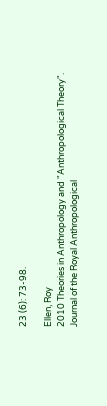23 (6): 73-98.

Ellen, Roy
2010 Theories in Anthropology and "Anthropological Theory". Journal of the Royal Anthropological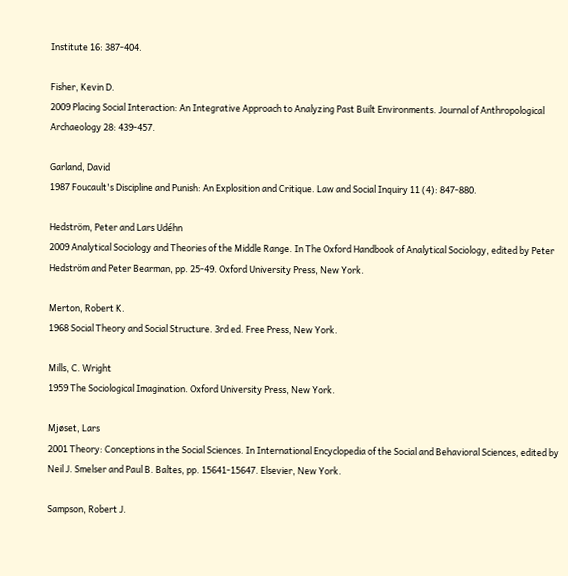Institute 16: 387-404.

Fisher, Kevin D.
2009 Placing Social Interaction: An Integrative Approach to Analyzing Past Built Environments. Journal of Anthropological Archaeology 28: 439-457.

Garland, David
1987 Foucault's Discipline and Punish: An Explosition and Critique. Law and Social Inquiry 11 (4): 847-880.

Hedström, Peter and Lars Udéhn
2009 Analytical Sociology and Theories of the Middle Range. In The Oxford Handbook of Analytical Sociology, edited by Peter Hedström and Peter Bearman, pp. 25-49. Oxford University Press, New York.

Merton, Robert K.
1968 Social Theory and Social Structure. 3rd ed. Free Press, New York.

Mills, C. Wright
1959 The Sociological Imagination. Oxford University Press, New York.

Mjøset, Lars
2001 Theory: Conceptions in the Social Sciences. In International Encyclopedia of the Social and Behavioral Sciences, edited by Neil J. Smelser and Paul B. Baltes, pp. 15641-15647. Elsevier, New York.

Sampson, Robert J.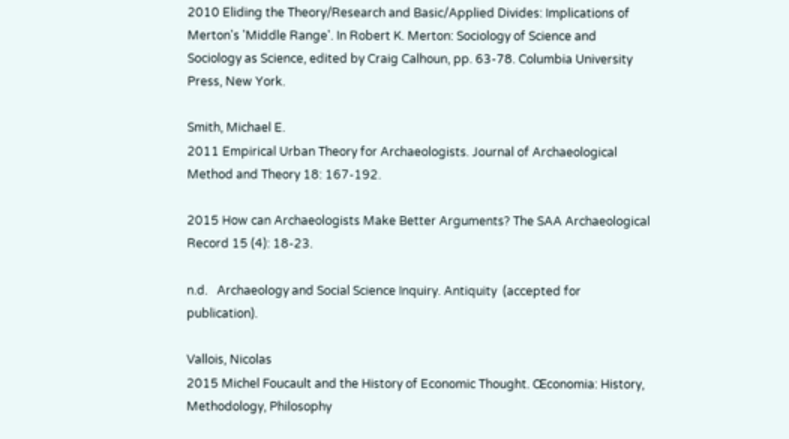2010 Eliding the Theory/Research and Basic/Applied Divides: Implications of Merton's 'Middle Range'. In Robert K. Merton: Sociology of Science and Sociology as Science, edited by Craig Calhoun, pp. 63-78. Columbia University Press, New York.

Smith, Michael E.
2011 Empirical Urban Theory for Archaeologists. Journal of Archaeological Method and Theory 18: 167-192.

2015 How can Archaeologists Make Better Arguments? The SAA Archaeological Record 15 (4): 18-23.

n.d.   Archaeology and Social Science Inquiry. Antiquity  (accepted for publication).

Vallois, Nicolas
2015 Michel Foucault and the History of Economic Thought. Œconomia: History, Methodology, Philosophy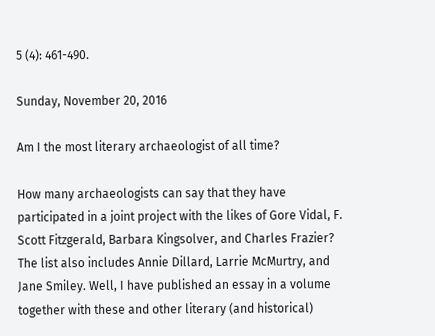5 (4): 461-490.

Sunday, November 20, 2016

Am I the most literary archaeologist of all time?

How many archaeologists can say that they have participated in a joint project with the likes of Gore Vidal, F. Scott Fitzgerald, Barbara Kingsolver, and Charles Frazier? The list also includes Annie Dillard, Larrie McMurtry, and Jane Smiley. Well, I have published an essay in a volume together with these and other literary (and historical)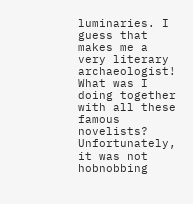luminaries. I guess that makes me a very literary archaeologist! What was I doing together with all these famous novelists? Unfortunately, it was not hobnobbing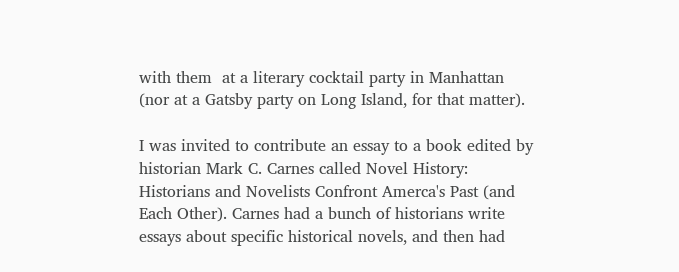with them  at a literary cocktail party in Manhattan (nor at a Gatsby party on Long Island, for that matter).

I was invited to contribute an essay to a book edited by historian Mark C. Carnes called Novel History: Historians and Novelists Confront Amerca's Past (and Each Other). Carnes had a bunch of historians write essays about specific historical novels, and then had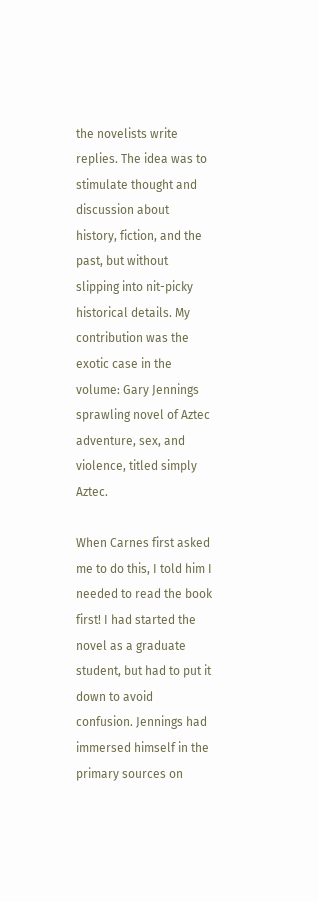the novelists write replies. The idea was to stimulate thought and discussion about history, fiction, and the past, but without slipping into nit-picky historical details. My contribution was the exotic case in the volume: Gary Jennings sprawling novel of Aztec adventure, sex, and violence, titled simply Aztec.

When Carnes first asked me to do this, I told him I needed to read the book first! I had started the novel as a graduate student, but had to put it down to avoid confusion. Jennings had immersed himself in the primary sources on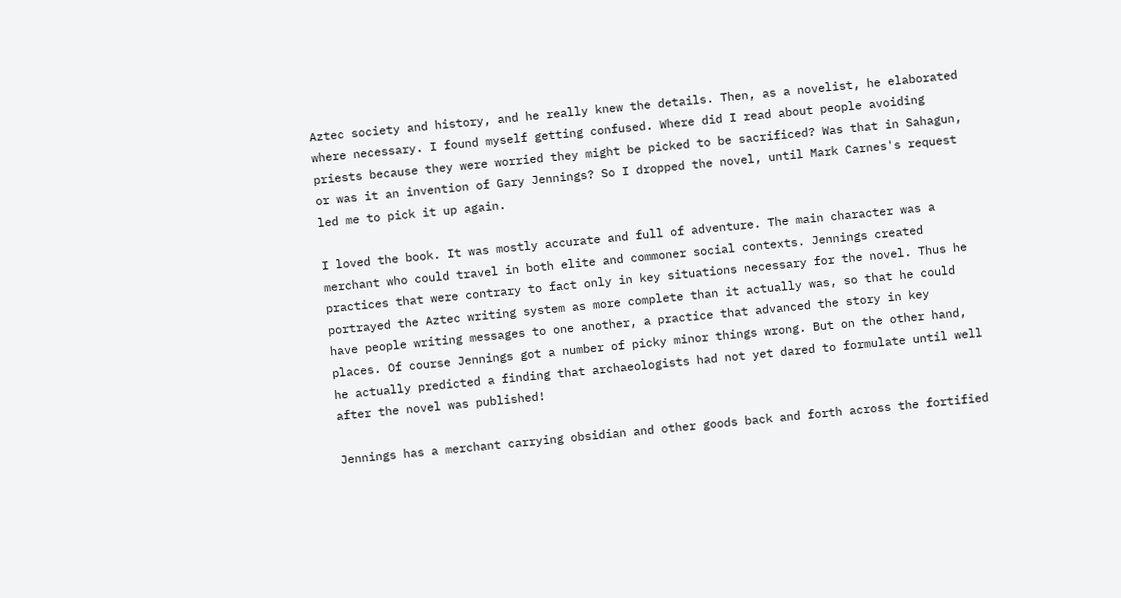Aztec society and history, and he really knew the details. Then, as a novelist, he elaborated where necessary. I found myself getting confused. Where did I read about people avoiding priests because they were worried they might be picked to be sacrificed? Was that in Sahagun, or was it an invention of Gary Jennings? So I dropped the novel, until Mark Carnes's request led me to pick it up again.

I loved the book. It was mostly accurate and full of adventure. The main character was a merchant who could travel in both elite and commoner social contexts. Jennings created practices that were contrary to fact only in key situations necessary for the novel. Thus he portrayed the Aztec writing system as more complete than it actually was, so that he could have people writing messages to one another, a practice that advanced the story in key places. Of course Jennings got a number of picky minor things wrong. But on the other hand, he actually predicted a finding that archaeologists had not yet dared to formulate until well after the novel was published!

Jennings has a merchant carrying obsidian and other goods back and forth across the fortified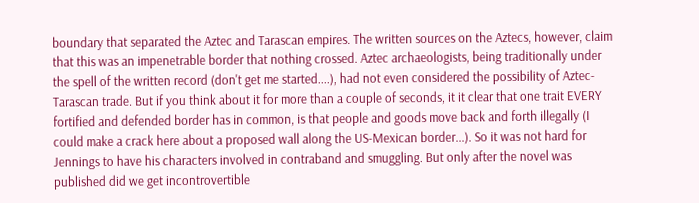boundary that separated the Aztec and Tarascan empires. The written sources on the Aztecs, however, claim that this was an impenetrable border that nothing crossed. Aztec archaeologists, being traditionally under the spell of the written record (don't get me started....), had not even considered the possibility of Aztec-Tarascan trade. But if you think about it for more than a couple of seconds, it it clear that one trait EVERY fortified and defended border has in common, is that people and goods move back and forth illegally (I could make a crack here about a proposed wall along the US-Mexican border...). So it was not hard for Jennings to have his characters involved in contraband and smuggling. But only after the novel was published did we get incontrovertible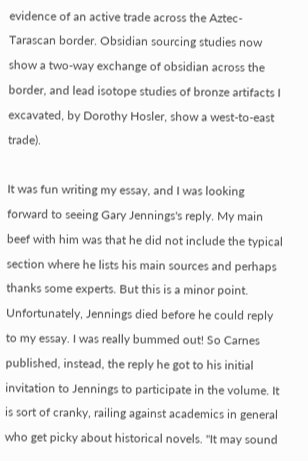evidence of an active trade across the Aztec-Tarascan border. Obsidian sourcing studies now show a two-way exchange of obsidian across the border, and lead isotope studies of bronze artifacts I excavated, by Dorothy Hosler, show a west-to-east trade).

It was fun writing my essay, and I was looking forward to seeing Gary Jennings's reply. My main beef with him was that he did not include the typical section where he lists his main sources and perhaps thanks some experts. But this is a minor point. Unfortunately, Jennings died before he could reply to my essay. I was really bummed out! So Carnes published, instead, the reply he got to his initial invitation to Jennings to participate in the volume. It is sort of cranky, railing against academics in general who get picky about historical novels. "It may sound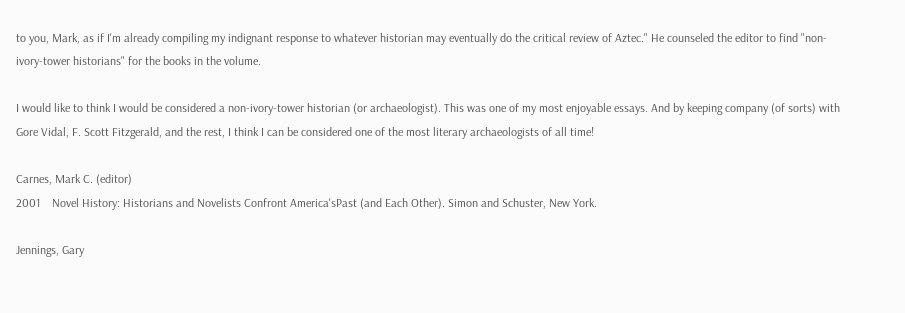to you, Mark, as if I'm already compiling my indignant response to whatever historian may eventually do the critical review of Aztec." He counseled the editor to find "non-ivory-tower historians" for the books in the volume.

I would like to think I would be considered a non-ivory-tower historian (or archaeologist). This was one of my most enjoyable essays. And by keeping company (of sorts) with Gore Vidal, F. Scott Fitzgerald, and the rest, I think I can be considered one of the most literary archaeologists of all time!

Carnes, Mark C. (editor)
2001    Novel History: Historians and Novelists Confront America'sPast (and Each Other). Simon and Schuster, New York.

Jennings, Gary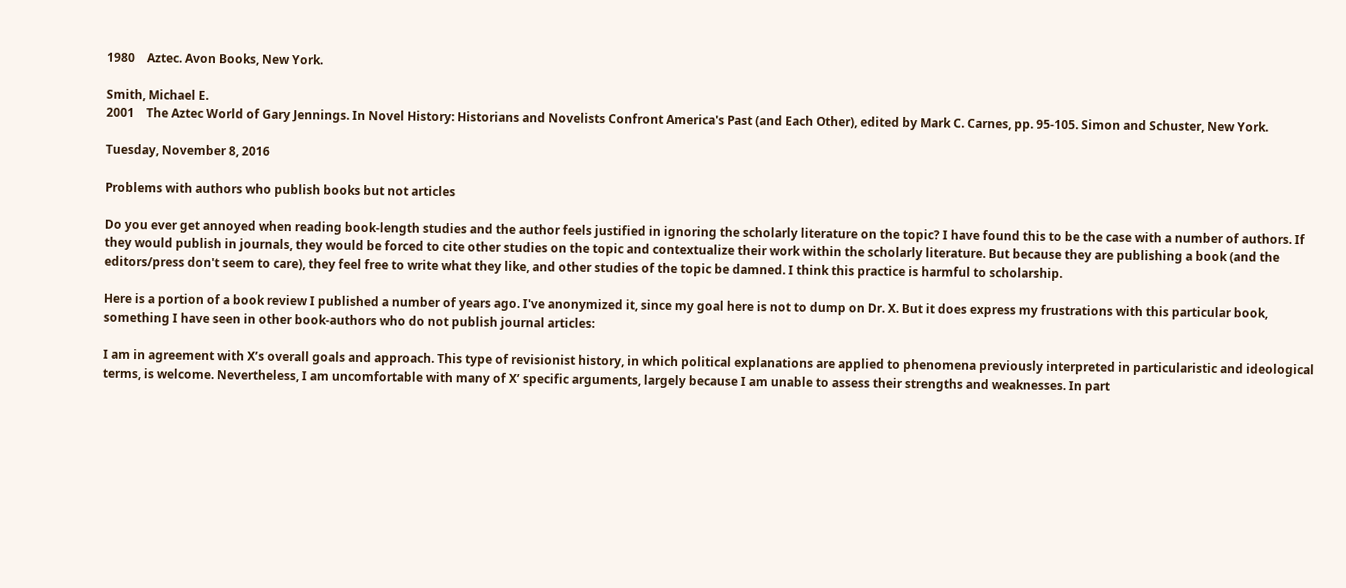1980    Aztec. Avon Books, New York.

Smith, Michael E.
2001    The Aztec World of Gary Jennings. In Novel History: Historians and Novelists Confront America's Past (and Each Other), edited by Mark C. Carnes, pp. 95-105. Simon and Schuster, New York.

Tuesday, November 8, 2016

Problems with authors who publish books but not articles

Do you ever get annoyed when reading book-length studies and the author feels justified in ignoring the scholarly literature on the topic? I have found this to be the case with a number of authors. If they would publish in journals, they would be forced to cite other studies on the topic and contextualize their work within the scholarly literature. But because they are publishing a book (and the editors/press don't seem to care), they feel free to write what they like, and other studies of the topic be damned. I think this practice is harmful to scholarship.

Here is a portion of a book review I published a number of years ago. I've anonymized it, since my goal here is not to dump on Dr. X. But it does express my frustrations with this particular book, something I have seen in other book-authors who do not publish journal articles:

I am in agreement with X’s overall goals and approach. This type of revisionist history, in which political explanations are applied to phenomena previously interpreted in particularistic and ideological terms, is welcome. Nevertheless, I am uncomfortable with many of X’ specific arguments, largely because I am unable to assess their strengths and weaknesses. In part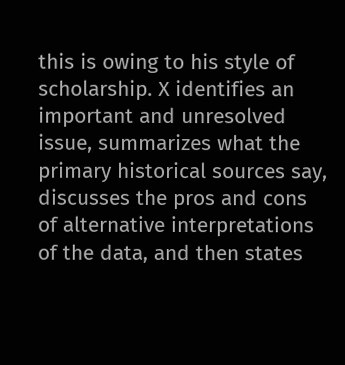this is owing to his style of scholarship. X identifies an important and unresolved issue, summarizes what the primary historical sources say, discusses the pros and cons of alternative interpretations of the data, and then states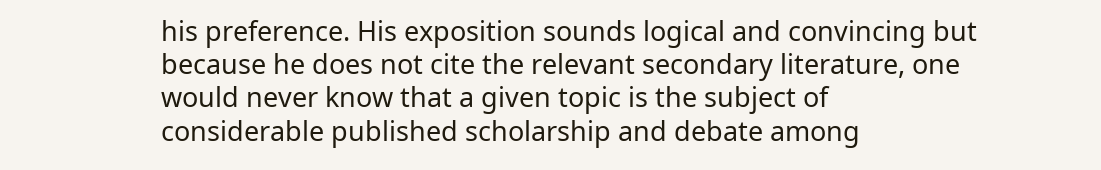his preference. His exposition sounds logical and convincing but because he does not cite the relevant secondary literature, one would never know that a given topic is the subject of considerable published scholarship and debate among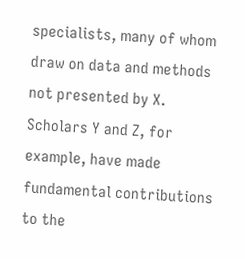specialists, many of whom draw on data and methods not presented by X.  Scholars Y and Z, for example, have made fundamental contributions to the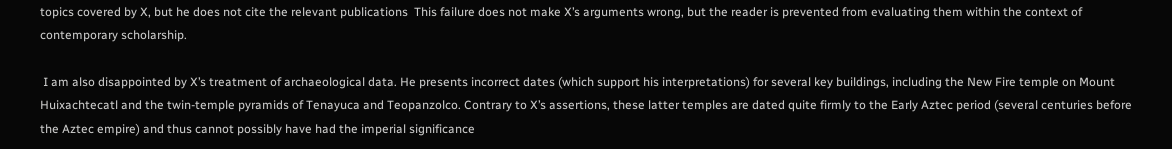topics covered by X, but he does not cite the relevant publications  This failure does not make X’s arguments wrong, but the reader is prevented from evaluating them within the context of contemporary scholarship.

 I am also disappointed by X’s treatment of archaeological data. He presents incorrect dates (which support his interpretations) for several key buildings, including the New Fire temple on Mount Huixachtecatl and the twin-temple pyramids of Tenayuca and Teopanzolco. Contrary to X’s assertions, these latter temples are dated quite firmly to the Early Aztec period (several centuries before the Aztec empire) and thus cannot possibly have had the imperial significance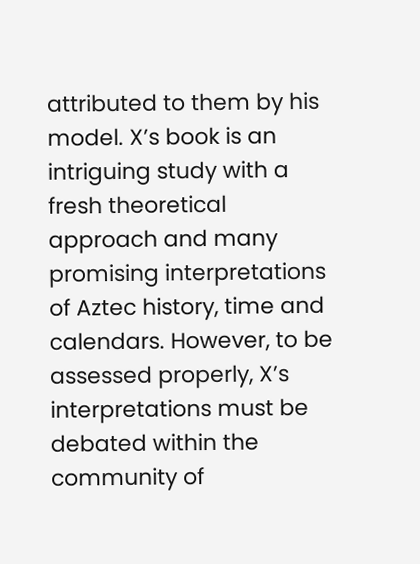attributed to them by his model. X’s book is an intriguing study with a fresh theoretical approach and many promising interpretations of Aztec history, time and calendars. However, to be assessed properly, X’s interpretations must be debated within the community of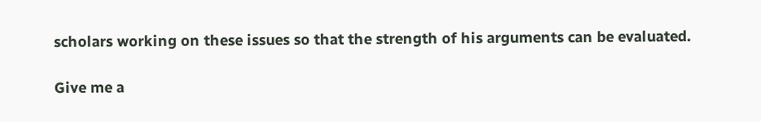scholars working on these issues so that the strength of his arguments can be evaluated.

Give me a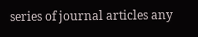series of journal articles any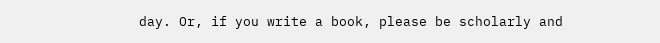day. Or, if you write a book, please be scholarly and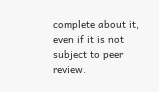complete about it, even if it is not subject to peer review.